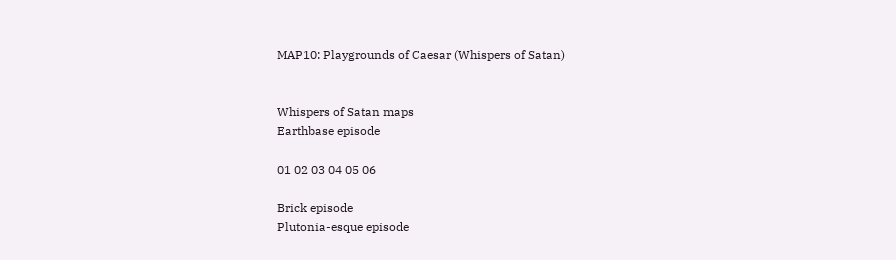MAP10: Playgrounds of Caesar (Whispers of Satan)


Whispers of Satan maps
Earthbase episode

01 02 03 04 05 06

Brick episode
Plutonia-esque episode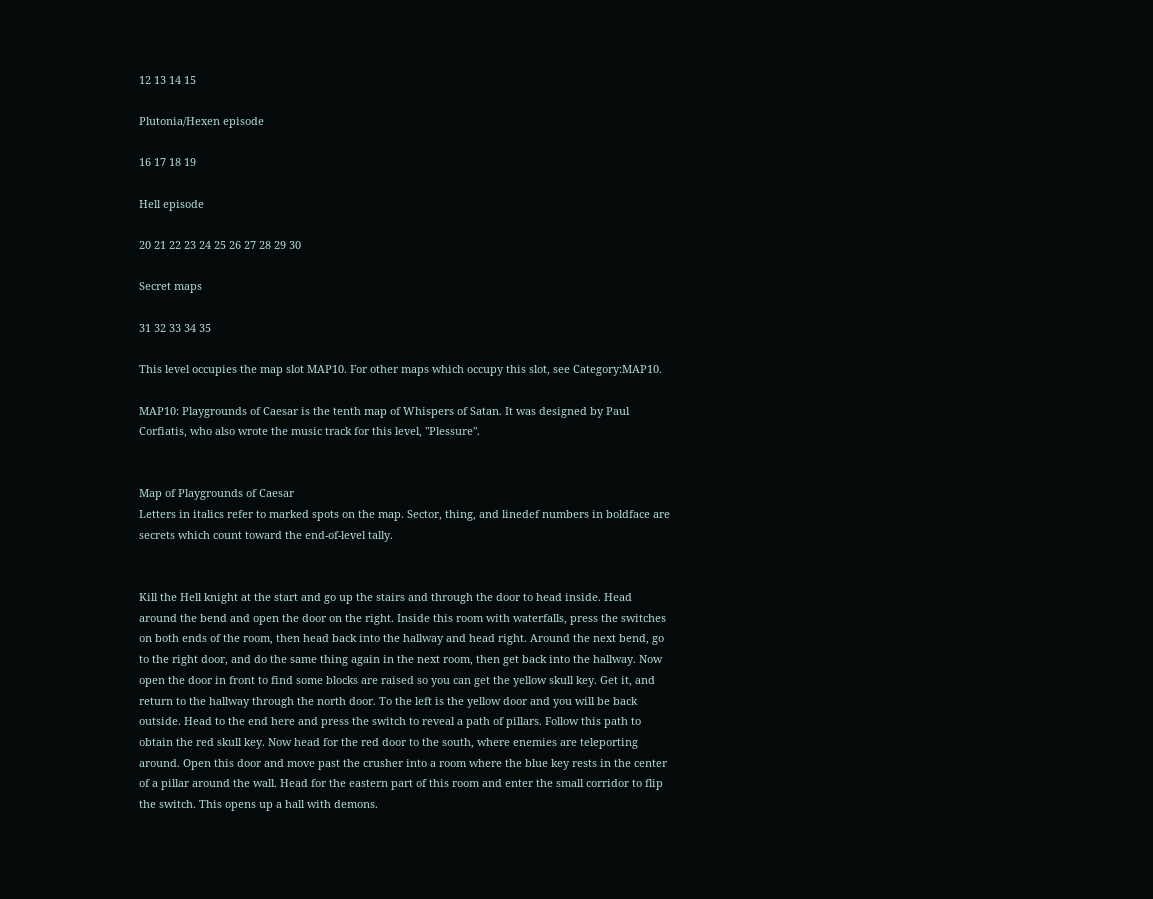12 13 14 15

Plutonia/Hexen episode

16 17 18 19

Hell episode

20 21 22 23 24 25 26 27 28 29 30

Secret maps

31 32 33 34 35

This level occupies the map slot MAP10. For other maps which occupy this slot, see Category:MAP10.

MAP10: Playgrounds of Caesar is the tenth map of Whispers of Satan. It was designed by Paul Corfiatis, who also wrote the music track for this level, "Plessure".


Map of Playgrounds of Caesar
Letters in italics refer to marked spots on the map. Sector, thing, and linedef numbers in boldface are secrets which count toward the end-of-level tally.


Kill the Hell knight at the start and go up the stairs and through the door to head inside. Head around the bend and open the door on the right. Inside this room with waterfalls, press the switches on both ends of the room, then head back into the hallway and head right. Around the next bend, go to the right door, and do the same thing again in the next room, then get back into the hallway. Now open the door in front to find some blocks are raised so you can get the yellow skull key. Get it, and return to the hallway through the north door. To the left is the yellow door and you will be back outside. Head to the end here and press the switch to reveal a path of pillars. Follow this path to obtain the red skull key. Now head for the red door to the south, where enemies are teleporting around. Open this door and move past the crusher into a room where the blue key rests in the center of a pillar around the wall. Head for the eastern part of this room and enter the small corridor to flip the switch. This opens up a hall with demons.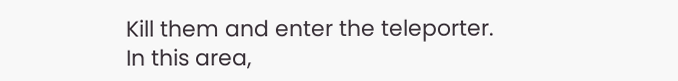Kill them and enter the teleporter. In this area,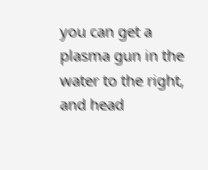you can get a plasma gun in the water to the right, and head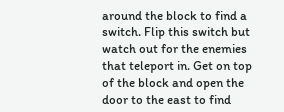around the block to find a switch. Flip this switch but watch out for the enemies that teleport in. Get on top of the block and open the door to the east to find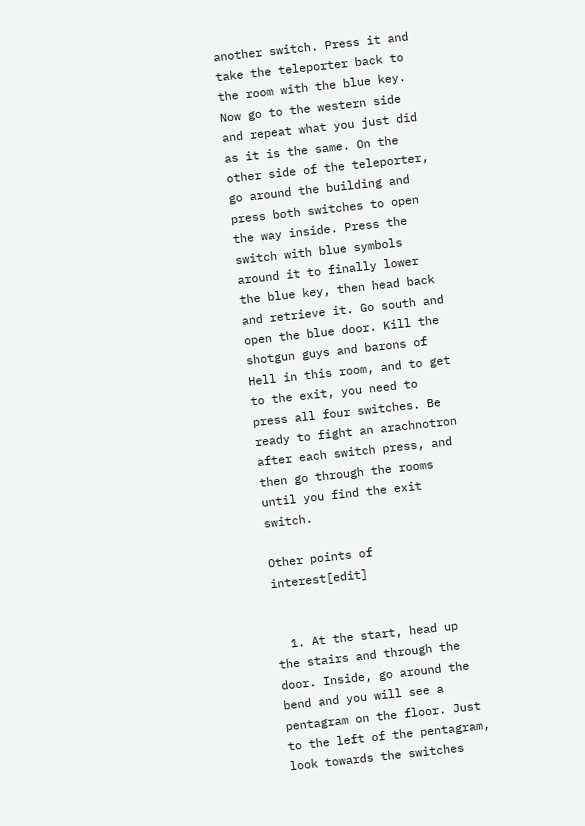another switch. Press it and take the teleporter back to the room with the blue key. Now go to the western side and repeat what you just did as it is the same. On the other side of the teleporter, go around the building and press both switches to open the way inside. Press the switch with blue symbols around it to finally lower the blue key, then head back and retrieve it. Go south and open the blue door. Kill the shotgun guys and barons of Hell in this room, and to get to the exit, you need to press all four switches. Be ready to fight an arachnotron after each switch press, and then go through the rooms until you find the exit switch.

Other points of interest[edit]


  1. At the start, head up the stairs and through the door. Inside, go around the bend and you will see a pentagram on the floor. Just to the left of the pentagram, look towards the switches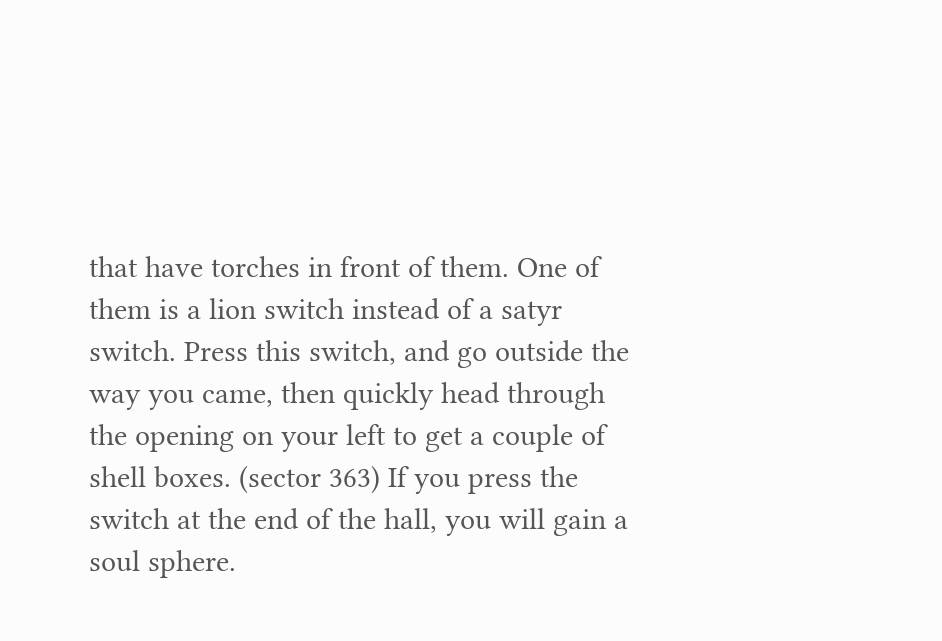that have torches in front of them. One of them is a lion switch instead of a satyr switch. Press this switch, and go outside the way you came, then quickly head through the opening on your left to get a couple of shell boxes. (sector 363) If you press the switch at the end of the hall, you will gain a soul sphere.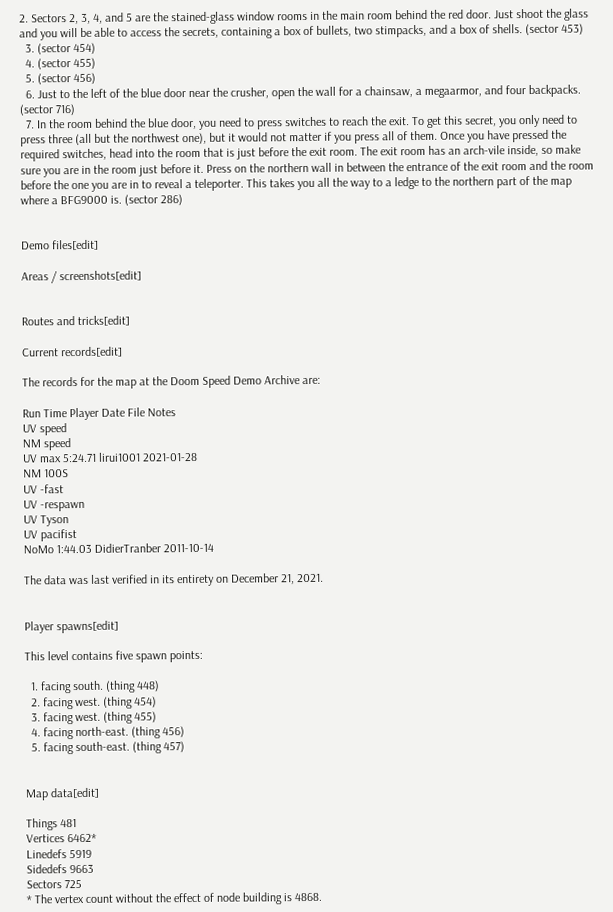2. Sectors 2, 3, 4, and 5 are the stained-glass window rooms in the main room behind the red door. Just shoot the glass and you will be able to access the secrets, containing a box of bullets, two stimpacks, and a box of shells. (sector 453)
  3. (sector 454)
  4. (sector 455)
  5. (sector 456)
  6. Just to the left of the blue door near the crusher, open the wall for a chainsaw, a megaarmor, and four backpacks. (sector 716)
  7. In the room behind the blue door, you need to press switches to reach the exit. To get this secret, you only need to press three (all but the northwest one), but it would not matter if you press all of them. Once you have pressed the required switches, head into the room that is just before the exit room. The exit room has an arch-vile inside, so make sure you are in the room just before it. Press on the northern wall in between the entrance of the exit room and the room before the one you are in to reveal a teleporter. This takes you all the way to a ledge to the northern part of the map where a BFG9000 is. (sector 286)


Demo files[edit]

Areas / screenshots[edit]


Routes and tricks[edit]

Current records[edit]

The records for the map at the Doom Speed Demo Archive are:

Run Time Player Date File Notes
UV speed
NM speed
UV max 5:24.71 lirui1001 2021-01-28
NM 100S
UV -fast
UV -respawn
UV Tyson
UV pacifist
NoMo 1:44.03 DidierTranber 2011-10-14

The data was last verified in its entirety on December 21, 2021.


Player spawns[edit]

This level contains five spawn points:

  1. facing south. (thing 448)
  2. facing west. (thing 454)
  3. facing west. (thing 455)
  4. facing north-east. (thing 456)
  5. facing south-east. (thing 457)


Map data[edit]

Things 481
Vertices 6462*
Linedefs 5919
Sidedefs 9663
Sectors 725
* The vertex count without the effect of node building is 4868.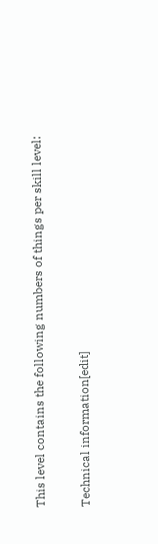This level contains the following numbers of things per skill level:

Technical information[edit]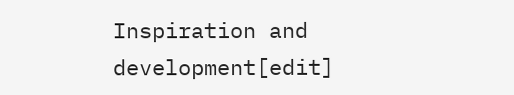Inspiration and development[edit]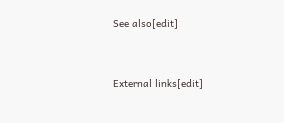See also[edit]


External links[edit]